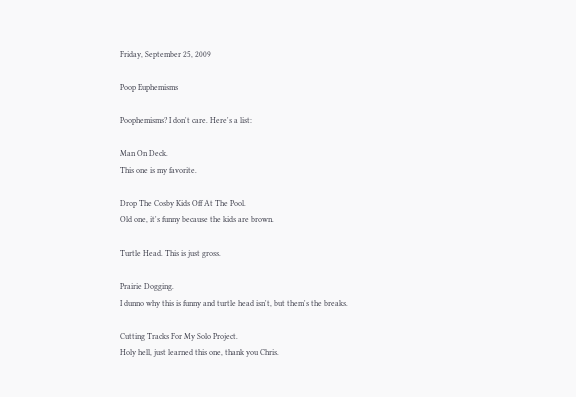Friday, September 25, 2009

Poop Euphemisms

Poophemisms? I don't care. Here's a list:

Man On Deck.
This one is my favorite.

Drop The Cosby Kids Off At The Pool.
Old one, it's funny because the kids are brown.

Turtle Head. This is just gross.

Prairie Dogging.
I dunno why this is funny and turtle head isn't, but them's the breaks.

Cutting Tracks For My Solo Project.
Holy hell, just learned this one, thank you Chris.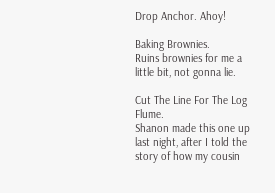Drop Anchor. Ahoy!

Baking Brownies.
Ruins brownies for me a little bit, not gonna lie.

Cut The Line For The Log Flume.
Shanon made this one up last night, after I told the story of how my cousin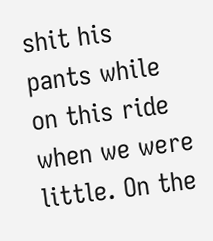shit his pants while on this ride when we were little. On the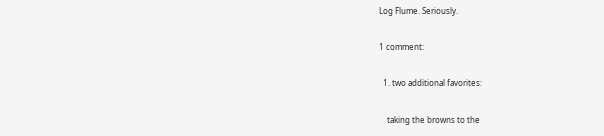Log Flume. Seriously.

1 comment:

  1. two additional favorites:

    taking the browns to the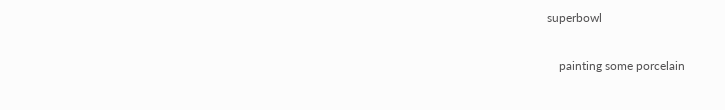superbowl

    painting some porcelain